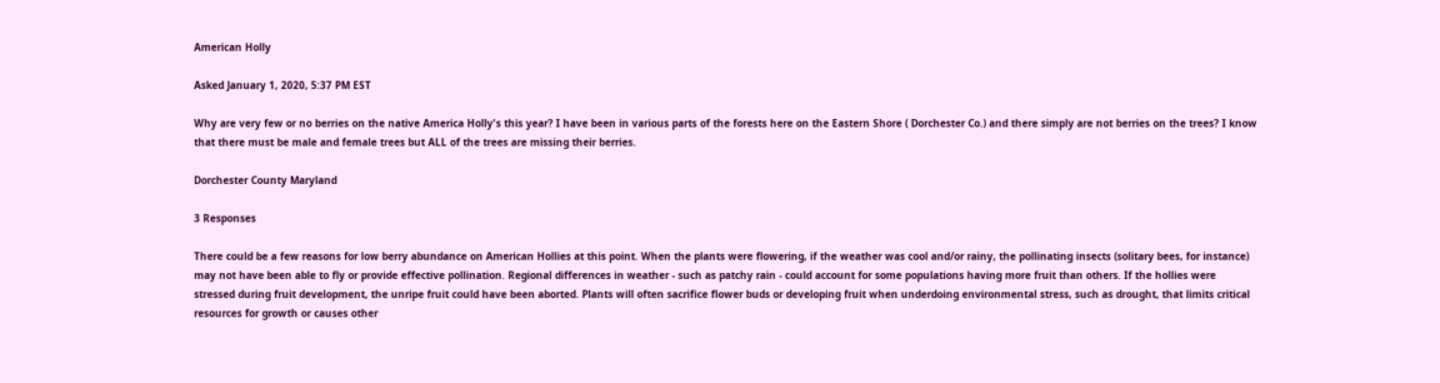American Holly

Asked January 1, 2020, 5:37 PM EST

Why are very few or no berries on the native America Holly's this year? I have been in various parts of the forests here on the Eastern Shore ( Dorchester Co.) and there simply are not berries on the trees? I know that there must be male and female trees but ALL of the trees are missing their berries.

Dorchester County Maryland

3 Responses

There could be a few reasons for low berry abundance on American Hollies at this point. When the plants were flowering, if the weather was cool and/or rainy, the pollinating insects (solitary bees, for instance) may not have been able to fly or provide effective pollination. Regional differences in weather - such as patchy rain - could account for some populations having more fruit than others. If the hollies were stressed during fruit development, the unripe fruit could have been aborted. Plants will often sacrifice flower buds or developing fruit when underdoing environmental stress, such as drought, that limits critical resources for growth or causes other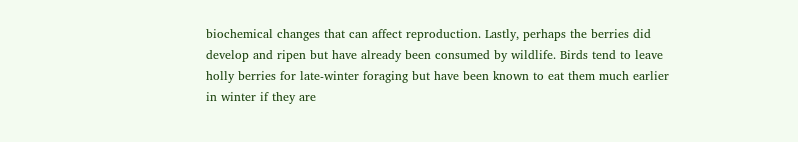biochemical changes that can affect reproduction. Lastly, perhaps the berries did develop and ripen but have already been consumed by wildlife. Birds tend to leave holly berries for late-winter foraging but have been known to eat them much earlier in winter if they are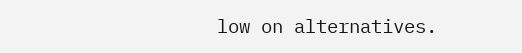low on alternatives.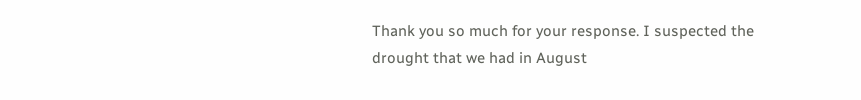Thank you so much for your response. I suspected the drought that we had in August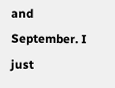and September. I just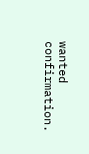wanted confirmation.